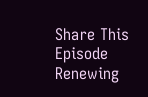Share This Episode
Renewing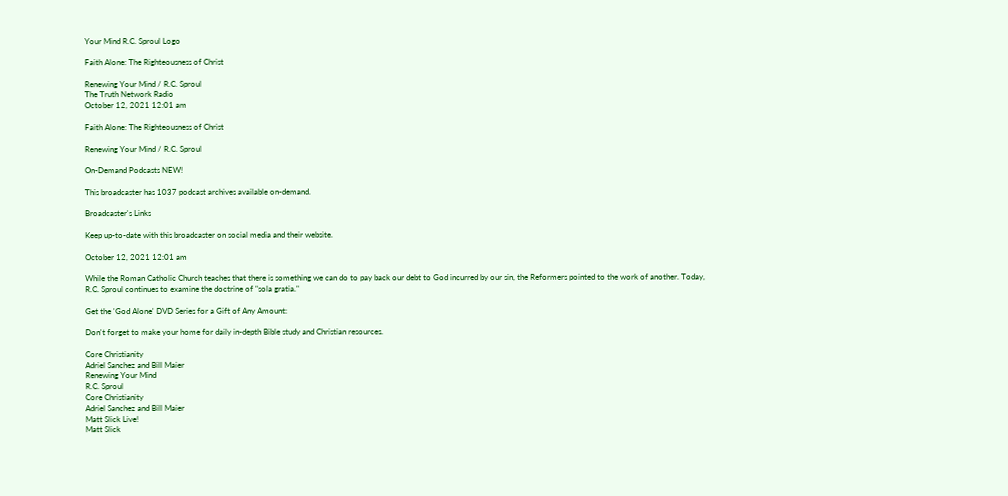Your Mind R.C. Sproul Logo

Faith Alone: The Righteousness of Christ

Renewing Your Mind / R.C. Sproul
The Truth Network Radio
October 12, 2021 12:01 am

Faith Alone: The Righteousness of Christ

Renewing Your Mind / R.C. Sproul

On-Demand Podcasts NEW!

This broadcaster has 1037 podcast archives available on-demand.

Broadcaster's Links

Keep up-to-date with this broadcaster on social media and their website.

October 12, 2021 12:01 am

While the Roman Catholic Church teaches that there is something we can do to pay back our debt to God incurred by our sin, the Reformers pointed to the work of another. Today, R.C. Sproul continues to examine the doctrine of "sola gratia."

Get the 'God Alone' DVD Series for a Gift of Any Amount:

Don't forget to make your home for daily in-depth Bible study and Christian resources.

Core Christianity
Adriel Sanchez and Bill Maier
Renewing Your Mind
R.C. Sproul
Core Christianity
Adriel Sanchez and Bill Maier
Matt Slick Live!
Matt Slick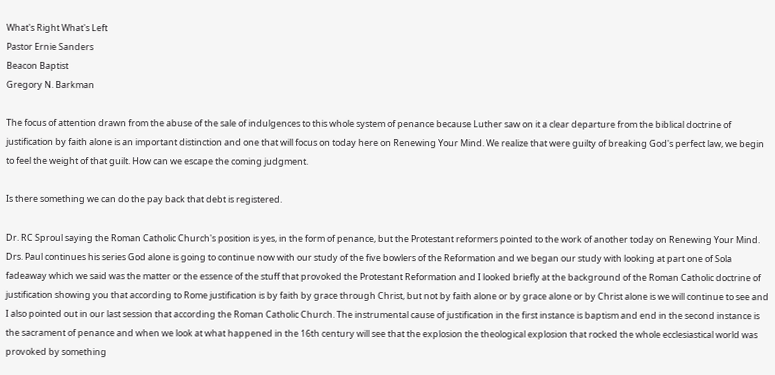What's Right What's Left
Pastor Ernie Sanders
Beacon Baptist
Gregory N. Barkman

The focus of attention drawn from the abuse of the sale of indulgences to this whole system of penance because Luther saw on it a clear departure from the biblical doctrine of justification by faith alone is an important distinction and one that will focus on today here on Renewing Your Mind. We realize that were guilty of breaking God's perfect law, we begin to feel the weight of that guilt. How can we escape the coming judgment.

Is there something we can do the pay back that debt is registered.

Dr. RC Sproul saying the Roman Catholic Church's position is yes, in the form of penance, but the Protestant reformers pointed to the work of another today on Renewing Your Mind. Drs. Paul continues his series God alone is going to continue now with our study of the five bowlers of the Reformation and we began our study with looking at part one of Sola fadeaway which we said was the matter or the essence of the stuff that provoked the Protestant Reformation and I looked briefly at the background of the Roman Catholic doctrine of justification showing you that according to Rome justification is by faith by grace through Christ, but not by faith alone or by grace alone or by Christ alone is we will continue to see and I also pointed out in our last session that according the Roman Catholic Church. The instrumental cause of justification in the first instance is baptism and end in the second instance is the sacrament of penance and when we look at what happened in the 16th century will see that the explosion the theological explosion that rocked the whole ecclesiastical world was provoked by something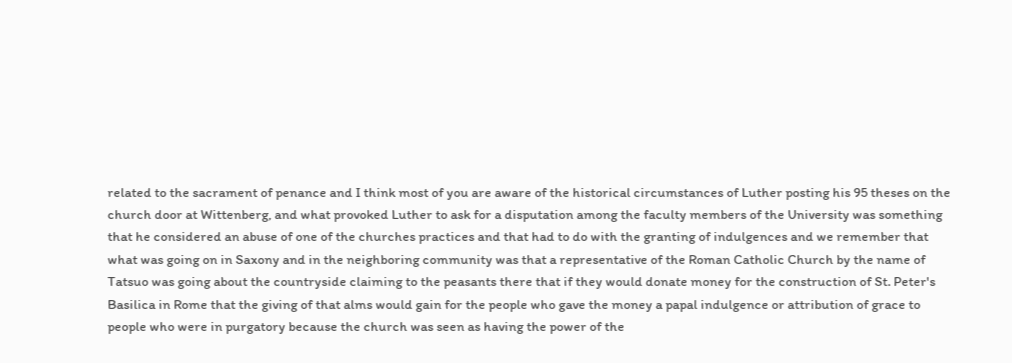related to the sacrament of penance and I think most of you are aware of the historical circumstances of Luther posting his 95 theses on the church door at Wittenberg, and what provoked Luther to ask for a disputation among the faculty members of the University was something that he considered an abuse of one of the churches practices and that had to do with the granting of indulgences and we remember that what was going on in Saxony and in the neighboring community was that a representative of the Roman Catholic Church by the name of Tatsuo was going about the countryside claiming to the peasants there that if they would donate money for the construction of St. Peter's Basilica in Rome that the giving of that alms would gain for the people who gave the money a papal indulgence or attribution of grace to people who were in purgatory because the church was seen as having the power of the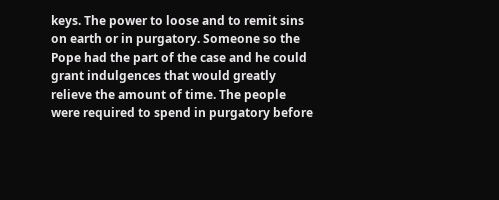keys. The power to loose and to remit sins on earth or in purgatory. Someone so the Pope had the part of the case and he could grant indulgences that would greatly relieve the amount of time. The people were required to spend in purgatory before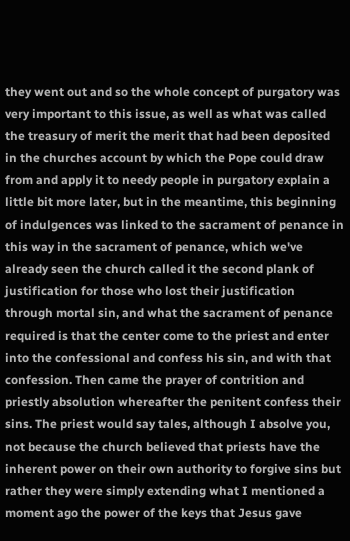they went out and so the whole concept of purgatory was very important to this issue, as well as what was called the treasury of merit the merit that had been deposited in the churches account by which the Pope could draw from and apply it to needy people in purgatory explain a little bit more later, but in the meantime, this beginning of indulgences was linked to the sacrament of penance in this way in the sacrament of penance, which we've already seen the church called it the second plank of justification for those who lost their justification through mortal sin, and what the sacrament of penance required is that the center come to the priest and enter into the confessional and confess his sin, and with that confession. Then came the prayer of contrition and priestly absolution whereafter the penitent confess their sins. The priest would say tales, although I absolve you, not because the church believed that priests have the inherent power on their own authority to forgive sins but rather they were simply extending what I mentioned a moment ago the power of the keys that Jesus gave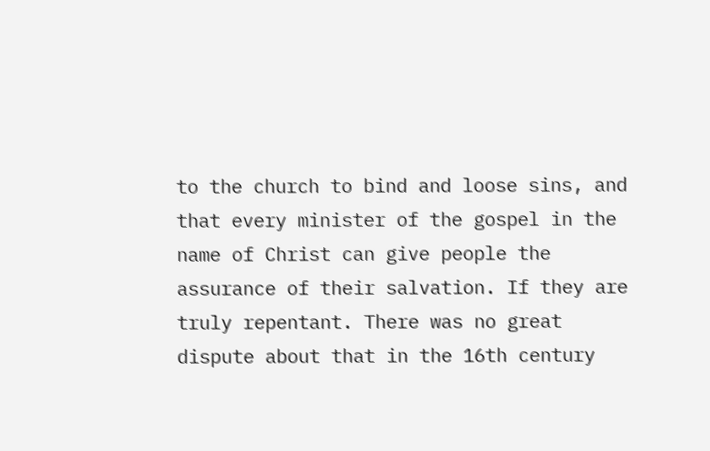to the church to bind and loose sins, and that every minister of the gospel in the name of Christ can give people the assurance of their salvation. If they are truly repentant. There was no great dispute about that in the 16th century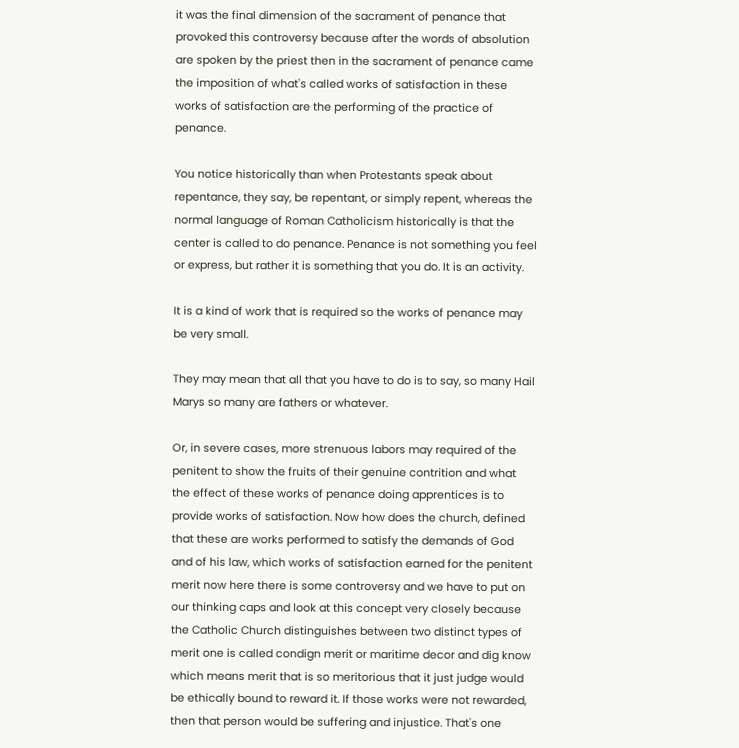it was the final dimension of the sacrament of penance that provoked this controversy because after the words of absolution are spoken by the priest then in the sacrament of penance came the imposition of what's called works of satisfaction in these works of satisfaction are the performing of the practice of penance.

You notice historically than when Protestants speak about repentance, they say, be repentant, or simply repent, whereas the normal language of Roman Catholicism historically is that the center is called to do penance. Penance is not something you feel or express, but rather it is something that you do. It is an activity.

It is a kind of work that is required so the works of penance may be very small.

They may mean that all that you have to do is to say, so many Hail Marys so many are fathers or whatever.

Or, in severe cases, more strenuous labors may required of the penitent to show the fruits of their genuine contrition and what the effect of these works of penance doing apprentices is to provide works of satisfaction. Now how does the church, defined that these are works performed to satisfy the demands of God and of his law, which works of satisfaction earned for the penitent merit now here there is some controversy and we have to put on our thinking caps and look at this concept very closely because the Catholic Church distinguishes between two distinct types of merit one is called condign merit or maritime decor and dig know which means merit that is so meritorious that it just judge would be ethically bound to reward it. If those works were not rewarded, then that person would be suffering and injustice. That's one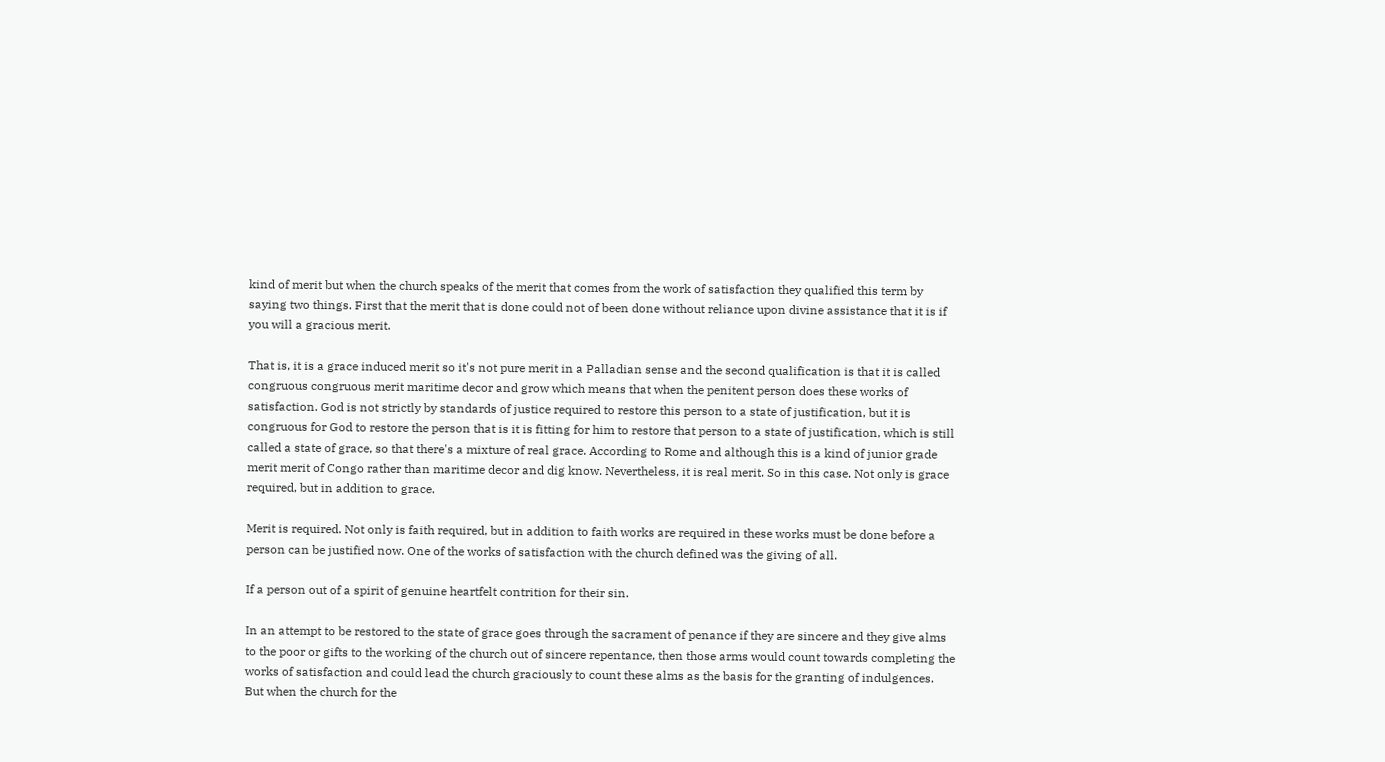kind of merit but when the church speaks of the merit that comes from the work of satisfaction they qualified this term by saying two things. First that the merit that is done could not of been done without reliance upon divine assistance that it is if you will a gracious merit.

That is, it is a grace induced merit so it's not pure merit in a Palladian sense and the second qualification is that it is called congruous congruous merit maritime decor and grow which means that when the penitent person does these works of satisfaction. God is not strictly by standards of justice required to restore this person to a state of justification, but it is congruous for God to restore the person that is it is fitting for him to restore that person to a state of justification, which is still called a state of grace, so that there's a mixture of real grace. According to Rome and although this is a kind of junior grade merit merit of Congo rather than maritime decor and dig know. Nevertheless, it is real merit. So in this case. Not only is grace required, but in addition to grace.

Merit is required. Not only is faith required, but in addition to faith works are required in these works must be done before a person can be justified now. One of the works of satisfaction with the church defined was the giving of all.

If a person out of a spirit of genuine heartfelt contrition for their sin.

In an attempt to be restored to the state of grace goes through the sacrament of penance if they are sincere and they give alms to the poor or gifts to the working of the church out of sincere repentance, then those arms would count towards completing the works of satisfaction and could lead the church graciously to count these alms as the basis for the granting of indulgences. But when the church for the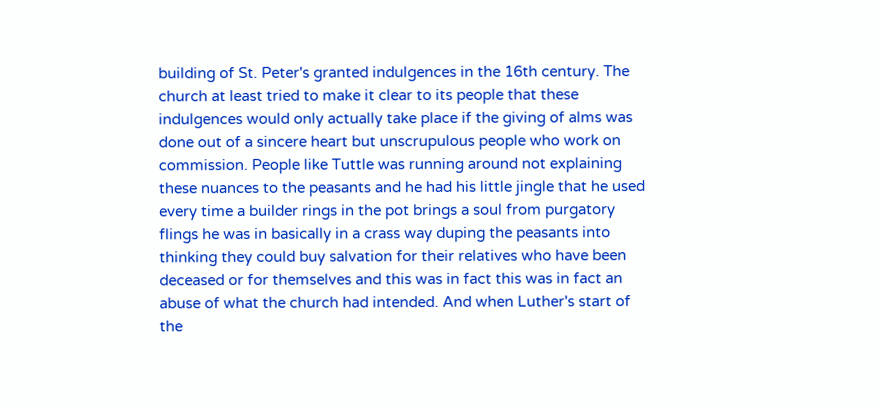building of St. Peter's granted indulgences in the 16th century. The church at least tried to make it clear to its people that these indulgences would only actually take place if the giving of alms was done out of a sincere heart but unscrupulous people who work on commission. People like Tuttle was running around not explaining these nuances to the peasants and he had his little jingle that he used every time a builder rings in the pot brings a soul from purgatory flings he was in basically in a crass way duping the peasants into thinking they could buy salvation for their relatives who have been deceased or for themselves and this was in fact this was in fact an abuse of what the church had intended. And when Luther's start of the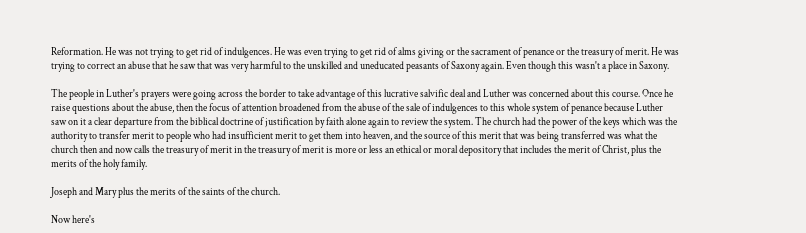Reformation. He was not trying to get rid of indulgences. He was even trying to get rid of alms giving or the sacrament of penance or the treasury of merit. He was trying to correct an abuse that he saw that was very harmful to the unskilled and uneducated peasants of Saxony again. Even though this wasn't a place in Saxony.

The people in Luther's prayers were going across the border to take advantage of this lucrative salvific deal and Luther was concerned about this course. Once he raise questions about the abuse, then the focus of attention broadened from the abuse of the sale of indulgences to this whole system of penance because Luther saw on it a clear departure from the biblical doctrine of justification by faith alone again to review the system. The church had the power of the keys which was the authority to transfer merit to people who had insufficient merit to get them into heaven, and the source of this merit that was being transferred was what the church then and now calls the treasury of merit in the treasury of merit is more or less an ethical or moral depository that includes the merit of Christ, plus the merits of the holy family.

Joseph and Mary plus the merits of the saints of the church.

Now here's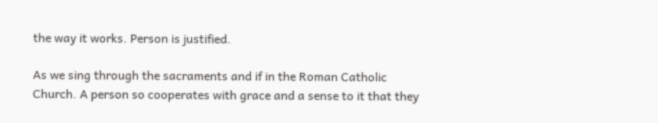the way it works. Person is justified.

As we sing through the sacraments and if in the Roman Catholic Church. A person so cooperates with grace and a sense to it that they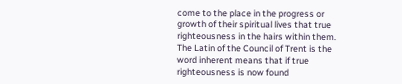come to the place in the progress or growth of their spiritual lives that true righteousness in the hairs within them. The Latin of the Council of Trent is the word inherent means that if true righteousness is now found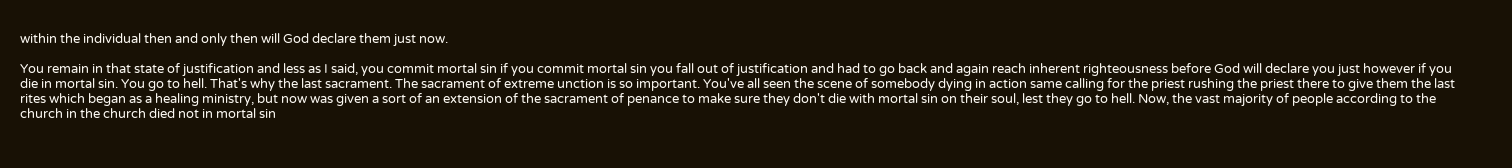within the individual then and only then will God declare them just now.

You remain in that state of justification and less as I said, you commit mortal sin if you commit mortal sin you fall out of justification and had to go back and again reach inherent righteousness before God will declare you just however if you die in mortal sin. You go to hell. That's why the last sacrament. The sacrament of extreme unction is so important. You've all seen the scene of somebody dying in action same calling for the priest rushing the priest there to give them the last rites which began as a healing ministry, but now was given a sort of an extension of the sacrament of penance to make sure they don't die with mortal sin on their soul, lest they go to hell. Now, the vast majority of people according to the church in the church died not in mortal sin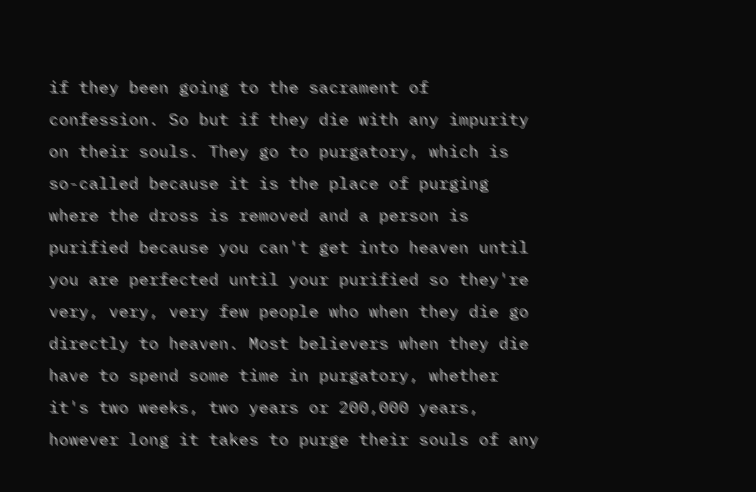if they been going to the sacrament of confession. So but if they die with any impurity on their souls. They go to purgatory, which is so-called because it is the place of purging where the dross is removed and a person is purified because you can't get into heaven until you are perfected until your purified so they're very, very, very few people who when they die go directly to heaven. Most believers when they die have to spend some time in purgatory, whether it's two weeks, two years or 200,000 years, however long it takes to purge their souls of any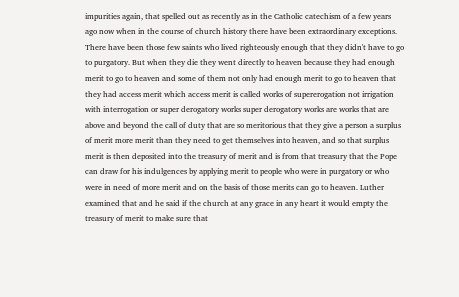impurities again, that spelled out as recently as in the Catholic catechism of a few years ago now when in the course of church history there have been extraordinary exceptions. There have been those few saints who lived righteously enough that they didn't have to go to purgatory. But when they die they went directly to heaven because they had enough merit to go to heaven and some of them not only had enough merit to go to heaven that they had access merit which access merit is called works of supererogation not irrigation with interrogation or super derogatory works super derogatory works are works that are above and beyond the call of duty that are so meritorious that they give a person a surplus of merit more merit than they need to get themselves into heaven, and so that surplus merit is then deposited into the treasury of merit and is from that treasury that the Pope can draw for his indulgences by applying merit to people who were in purgatory or who were in need of more merit and on the basis of those merits can go to heaven. Luther examined that and he said if the church at any grace in any heart it would empty the treasury of merit to make sure that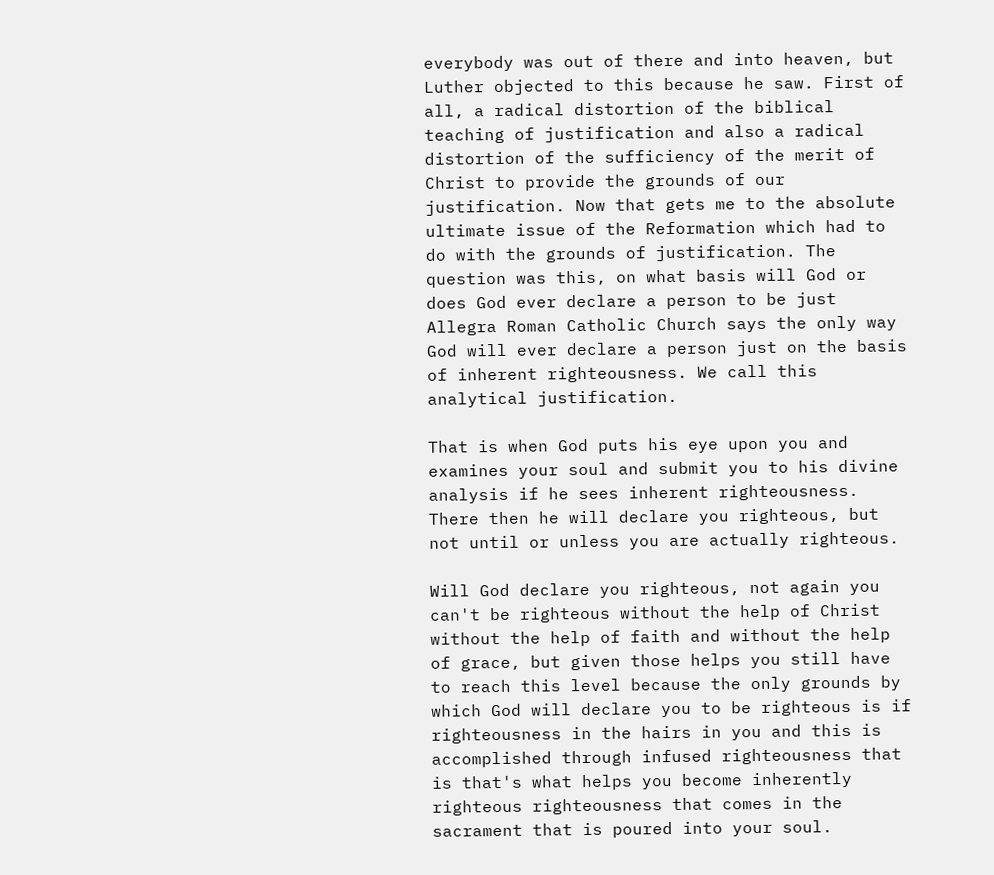everybody was out of there and into heaven, but Luther objected to this because he saw. First of all, a radical distortion of the biblical teaching of justification and also a radical distortion of the sufficiency of the merit of Christ to provide the grounds of our justification. Now that gets me to the absolute ultimate issue of the Reformation which had to do with the grounds of justification. The question was this, on what basis will God or does God ever declare a person to be just Allegra Roman Catholic Church says the only way God will ever declare a person just on the basis of inherent righteousness. We call this analytical justification.

That is when God puts his eye upon you and examines your soul and submit you to his divine analysis if he sees inherent righteousness. There then he will declare you righteous, but not until or unless you are actually righteous.

Will God declare you righteous, not again you can't be righteous without the help of Christ without the help of faith and without the help of grace, but given those helps you still have to reach this level because the only grounds by which God will declare you to be righteous is if righteousness in the hairs in you and this is accomplished through infused righteousness that is that's what helps you become inherently righteous righteousness that comes in the sacrament that is poured into your soul.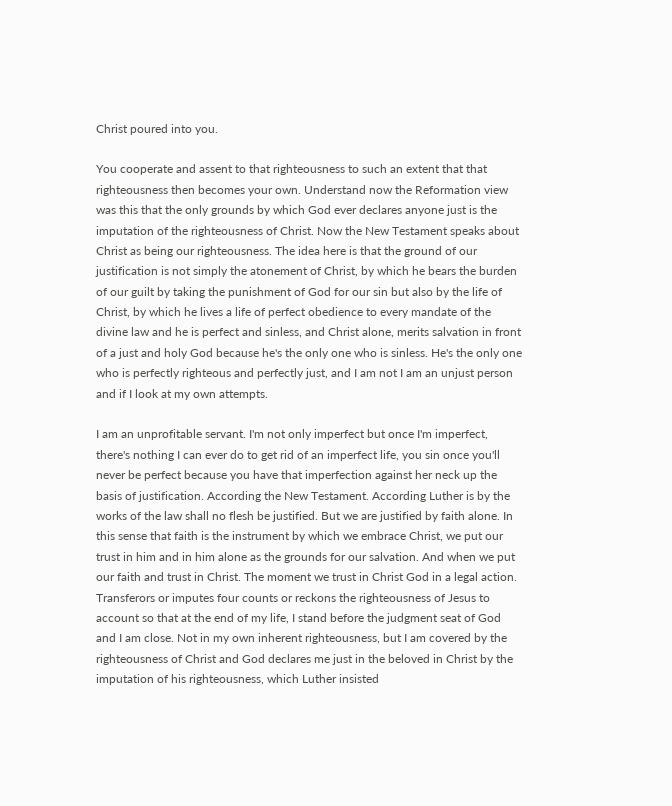Christ poured into you.

You cooperate and assent to that righteousness to such an extent that that righteousness then becomes your own. Understand now the Reformation view was this that the only grounds by which God ever declares anyone just is the imputation of the righteousness of Christ. Now the New Testament speaks about Christ as being our righteousness. The idea here is that the ground of our justification is not simply the atonement of Christ, by which he bears the burden of our guilt by taking the punishment of God for our sin but also by the life of Christ, by which he lives a life of perfect obedience to every mandate of the divine law and he is perfect and sinless, and Christ alone, merits salvation in front of a just and holy God because he's the only one who is sinless. He's the only one who is perfectly righteous and perfectly just, and I am not I am an unjust person and if I look at my own attempts.

I am an unprofitable servant. I'm not only imperfect but once I'm imperfect, there's nothing I can ever do to get rid of an imperfect life, you sin once you'll never be perfect because you have that imperfection against her neck up the basis of justification. According the New Testament. According Luther is by the works of the law shall no flesh be justified. But we are justified by faith alone. In this sense that faith is the instrument by which we embrace Christ, we put our trust in him and in him alone as the grounds for our salvation. And when we put our faith and trust in Christ. The moment we trust in Christ God in a legal action. Transferors or imputes four counts or reckons the righteousness of Jesus to account so that at the end of my life, I stand before the judgment seat of God and I am close. Not in my own inherent righteousness, but I am covered by the righteousness of Christ and God declares me just in the beloved in Christ by the imputation of his righteousness, which Luther insisted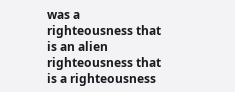was a righteousness that is an alien righteousness that is a righteousness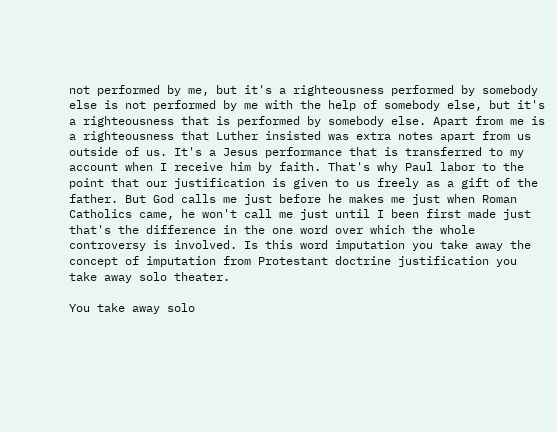not performed by me, but it's a righteousness performed by somebody else is not performed by me with the help of somebody else, but it's a righteousness that is performed by somebody else. Apart from me is a righteousness that Luther insisted was extra notes apart from us outside of us. It's a Jesus performance that is transferred to my account when I receive him by faith. That's why Paul labor to the point that our justification is given to us freely as a gift of the father. But God calls me just before he makes me just when Roman Catholics came, he won't call me just until I been first made just that's the difference in the one word over which the whole controversy is involved. Is this word imputation you take away the concept of imputation from Protestant doctrine justification you take away solo theater.

You take away solo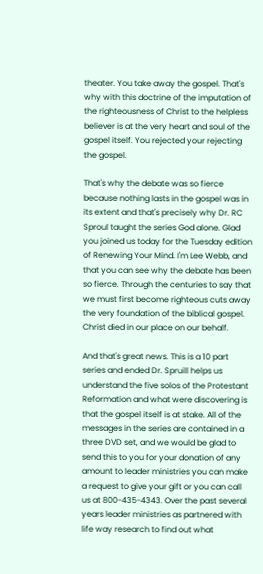theater. You take away the gospel. That's why with this doctrine of the imputation of the righteousness of Christ to the helpless believer is at the very heart and soul of the gospel itself. You rejected your rejecting the gospel.

That's why the debate was so fierce because nothing lasts in the gospel was in its extent and that's precisely why Dr. RC Sproul taught the series God alone. Glad you joined us today for the Tuesday edition of Renewing Your Mind. I'm Lee Webb, and that you can see why the debate has been so fierce. Through the centuries to say that we must first become righteous cuts away the very foundation of the biblical gospel. Christ died in our place on our behalf.

And that's great news. This is a 10 part series and ended Dr. Spruill helps us understand the five solos of the Protestant Reformation and what were discovering is that the gospel itself is at stake. All of the messages in the series are contained in a three DVD set, and we would be glad to send this to you for your donation of any amount to leader ministries you can make a request to give your gift or you can call us at 800-435-4343. Over the past several years leader ministries as partnered with life way research to find out what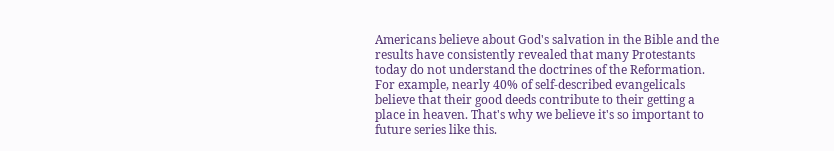Americans believe about God's salvation in the Bible and the results have consistently revealed that many Protestants today do not understand the doctrines of the Reformation. For example, nearly 40% of self-described evangelicals believe that their good deeds contribute to their getting a place in heaven. That's why we believe it's so important to future series like this.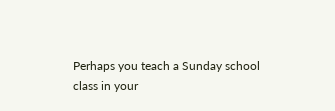Perhaps you teach a Sunday school class in your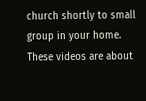church shortly to small group in your home. These videos are about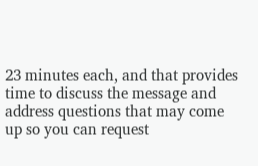23 minutes each, and that provides time to discuss the message and address questions that may come up so you can request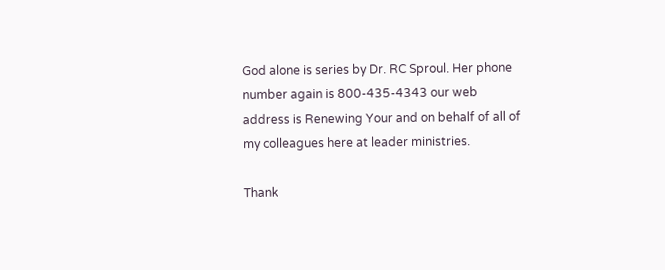God alone is series by Dr. RC Sproul. Her phone number again is 800-435-4343 our web address is Renewing Your and on behalf of all of my colleagues here at leader ministries.

Thank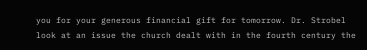you for your generous financial gift for tomorrow. Dr. Strobel look at an issue the church dealt with in the fourth century the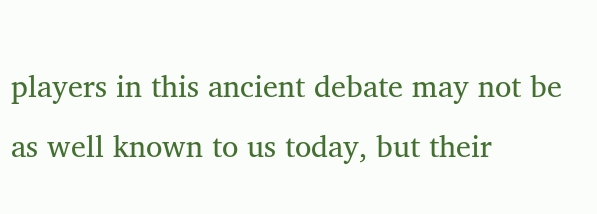players in this ancient debate may not be as well known to us today, but their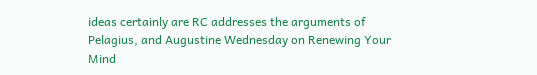ideas certainly are RC addresses the arguments of Pelagius, and Augustine Wednesday on Renewing Your Mind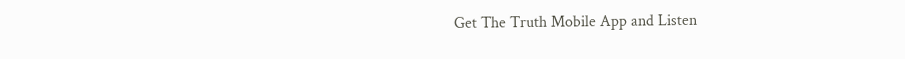Get The Truth Mobile App and Listen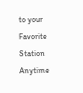to your Favorite Station Anytime